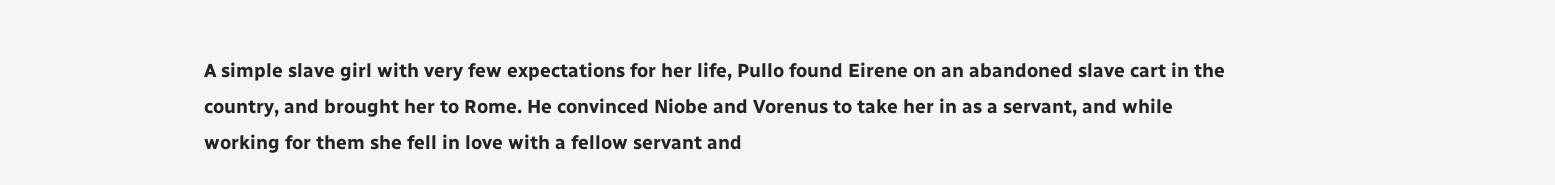A simple slave girl with very few expectations for her life, Pullo found Eirene on an abandoned slave cart in the country, and brought her to Rome. He convinced Niobe and Vorenus to take her in as a servant, and while working for them she fell in love with a fellow servant and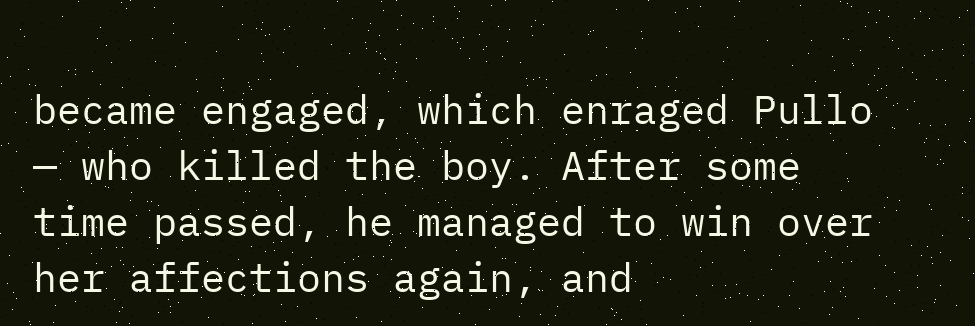became engaged, which enraged Pullo — who killed the boy. After some time passed, he managed to win over her affections again, and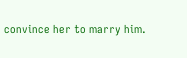convince her to marry him.